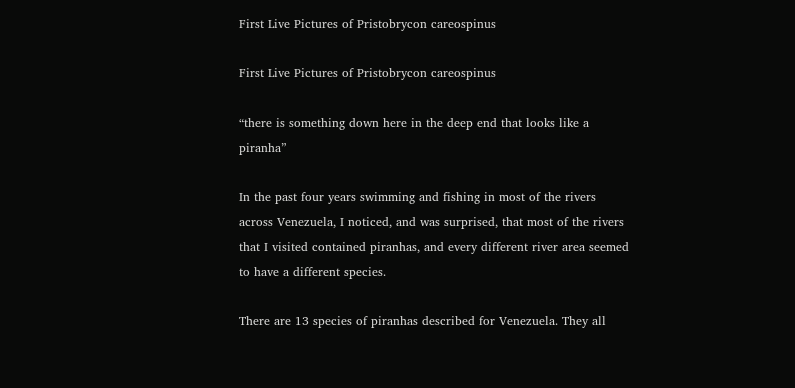First Live Pictures of Pristobrycon careospinus

First Live Pictures of Pristobrycon careospinus

“there is something down here in the deep end that looks like a piranha”

In the past four years swimming and fishing in most of the rivers across Venezuela, I noticed, and was surprised, that most of the rivers that I visited contained piranhas, and every different river area seemed to have a different species.

There are 13 species of piranhas described for Venezuela. They all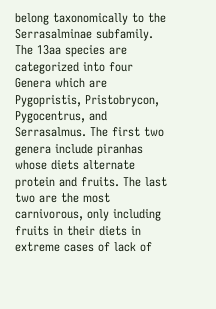belong taxonomically to the Serrasalminae subfamily. The 13aa species are categorized into four Genera which are Pygopristis, Pristobrycon, Pygocentrus, and Serrasalmus. The first two genera include piranhas whose diets alternate protein and fruits. The last two are the most carnivorous, only including fruits in their diets in extreme cases of lack of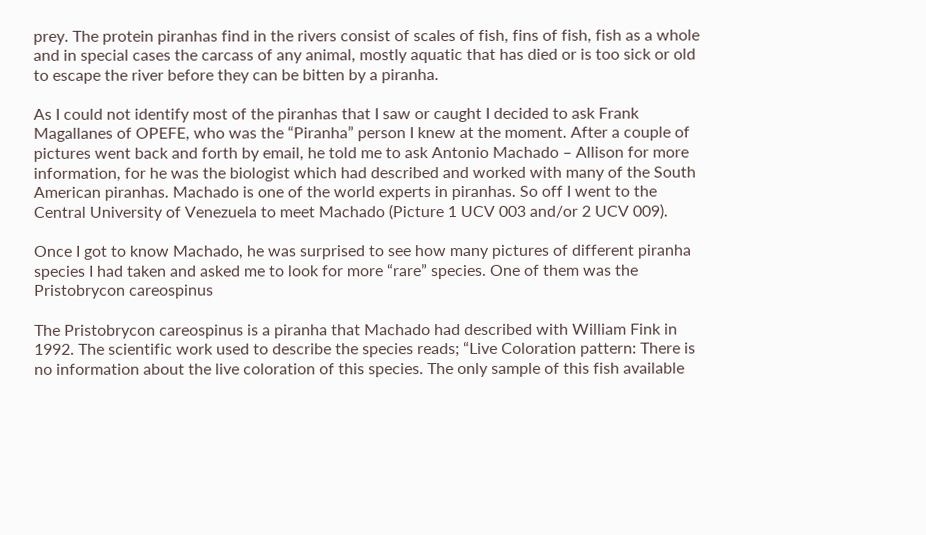prey. The protein piranhas find in the rivers consist of scales of fish, fins of fish, fish as a whole and in special cases the carcass of any animal, mostly aquatic that has died or is too sick or old to escape the river before they can be bitten by a piranha.

As I could not identify most of the piranhas that I saw or caught I decided to ask Frank Magallanes of OPEFE, who was the “Piranha” person I knew at the moment. After a couple of pictures went back and forth by email, he told me to ask Antonio Machado – Allison for more information, for he was the biologist which had described and worked with many of the South American piranhas. Machado is one of the world experts in piranhas. So off I went to the Central University of Venezuela to meet Machado (Picture 1 UCV 003 and/or 2 UCV 009).

Once I got to know Machado, he was surprised to see how many pictures of different piranha species I had taken and asked me to look for more “rare” species. One of them was the Pristobrycon careospinus

The Pristobrycon careospinus is a piranha that Machado had described with William Fink in 1992. The scientific work used to describe the species reads; “Live Coloration pattern: There is no information about the live coloration of this species. The only sample of this fish available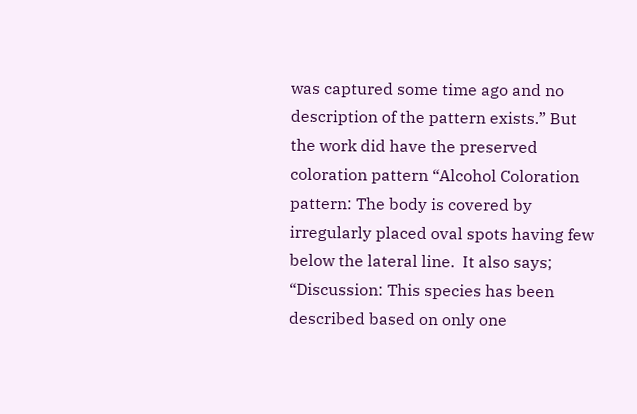was captured some time ago and no description of the pattern exists.” But the work did have the preserved coloration pattern “Alcohol Coloration pattern: The body is covered by irregularly placed oval spots having few below the lateral line.  It also says; “Discussion: This species has been described based on only one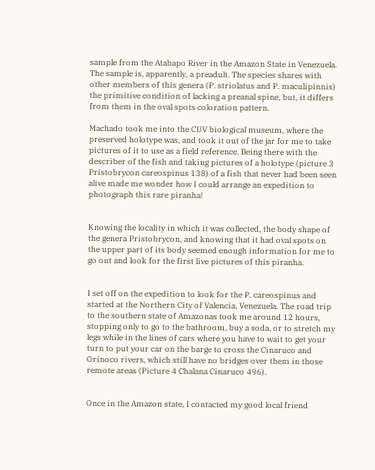sample from the Atabapo River in the Amazon State in Venezuela. The sample is, apparently, a preadult. The species shares with other members of this genera (P. striolatus and P. maculipinnis) the primitive condition of lacking a preanal spine, but, it differs from them in the oval spots coloration pattern.

Machado took me into the CUV biological museum, where the preserved holotype was, and took it out of the jar for me to take pictures of it to use as a field reference. Being there with the describer of the fish and taking pictures of a holotype (picture 3 Pristobrycon careospinus 138) of a fish that never had been seen alive made me wonder how I could arrange an expedition to photograph this rare piranha!


Knowing the locality in which it was collected, the body shape of the genera Pristobrycon, and knowing that it had oval spots on the upper part of its body seemed enough information for me to go out and look for the first live pictures of this piranha.


I set off on the expedition to look for the P. careospinus and started at the Northern City of Valencia, Venezuela. The road trip to the southern state of Amazonas took me around 12 hours, stopping only to go to the bathroom, buy a soda, or to stretch my legs while in the lines of cars where you have to wait to get your turn to put your car on the barge to cross the Cinaruco and Orinoco rivers, which still have no bridges over them in those remote areas (Picture 4 Chalana Cinaruco 496).


Once in the Amazon state, I contacted my good local friend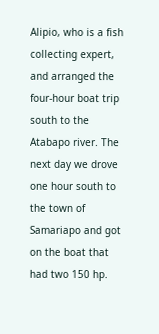Alipio, who is a fish collecting expert, and arranged the four-hour boat trip south to the Atabapo river. The next day we drove one hour south to the town of Samariapo and got on the boat that had two 150 hp.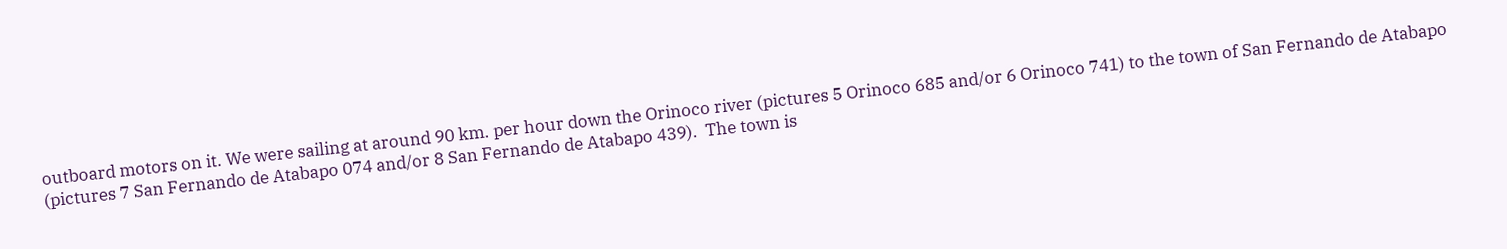outboard motors on it. We were sailing at around 90 km. per hour down the Orinoco river (pictures 5 Orinoco 685 and/or 6 Orinoco 741) to the town of San Fernando de Atabapo (pictures 7 San Fernando de Atabapo 074 and/or 8 San Fernando de Atabapo 439).  The town is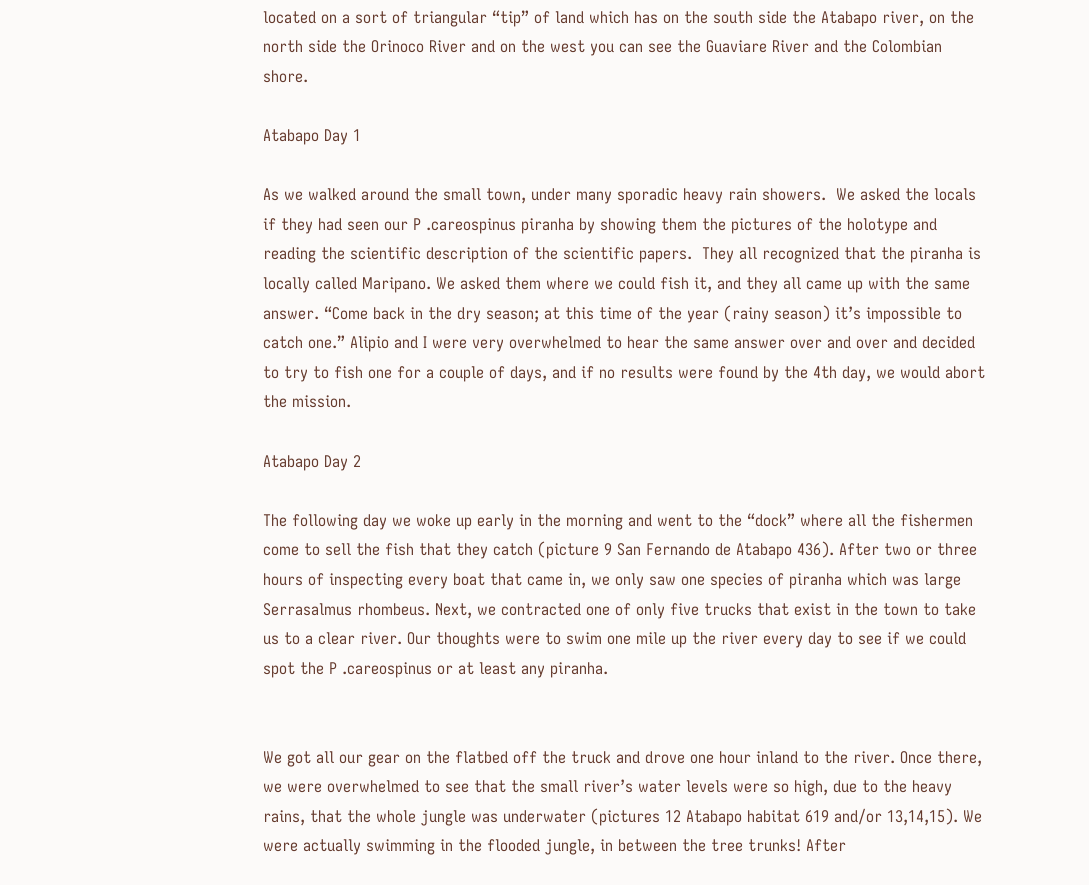located on a sort of triangular “tip” of land which has on the south side the Atabapo river, on the north side the Orinoco River and on the west you can see the Guaviare River and the Colombian shore.

Atabapo Day 1

As we walked around the small town, under many sporadic heavy rain showers.  We asked the locals if they had seen our P .careospinus piranha by showing them the pictures of the holotype and reading the scientific description of the scientific papers.  They all recognized that the piranha is locally called Maripano. We asked them where we could fish it, and they all came up with the same answer. “Come back in the dry season; at this time of the year (rainy season) it’s impossible to catch one.” Alipio and I were very overwhelmed to hear the same answer over and over and decided to try to fish one for a couple of days, and if no results were found by the 4th day, we would abort the mission.

Atabapo Day 2

The following day we woke up early in the morning and went to the “dock” where all the fishermen come to sell the fish that they catch (picture 9 San Fernando de Atabapo 436). After two or three hours of inspecting every boat that came in, we only saw one species of piranha which was large Serrasalmus rhombeus. Next, we contracted one of only five trucks that exist in the town to take us to a clear river. Our thoughts were to swim one mile up the river every day to see if we could spot the P .careospinus or at least any piranha.


We got all our gear on the flatbed off the truck and drove one hour inland to the river. Once there,  we were overwhelmed to see that the small river’s water levels were so high, due to the heavy rains, that the whole jungle was underwater (pictures 12 Atabapo habitat 619 and/or 13,14,15). We were actually swimming in the flooded jungle, in between the tree trunks! After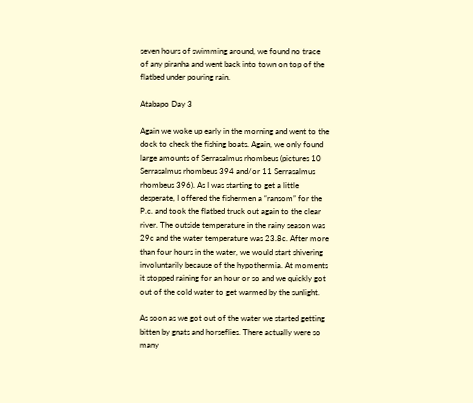seven hours of swimming around, we found no trace of any piranha and went back into town on top of the flatbed under pouring rain.

Atabapo Day 3

Again we woke up early in the morning and went to the dock to check the fishing boats. Again, we only found large amounts of Serrasalmus rhombeus (pictures 10 Serrasalmus rhombeus 394 and/or 11 Serrasalmus rhombeus 396). As I was starting to get a little desperate, I offered the fishermen a “ransom” for the P.c. and took the flatbed truck out again to the clear river. The outside temperature in the rainy season was 29c and the water temperature was 23.8c. After more than four hours in the water, we would start shivering involuntarily because of the hypothermia. At moments it stopped raining for an hour or so and we quickly got out of the cold water to get warmed by the sunlight.

As soon as we got out of the water we started getting bitten by gnats and horseflies. There actually were so many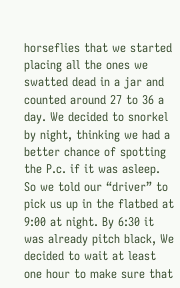horseflies that we started placing all the ones we swatted dead in a jar and counted around 27 to 36 a day. We decided to snorkel by night, thinking we had a better chance of spotting the P.c. if it was asleep. So we told our “driver” to pick us up in the flatbed at 9:00 at night. By 6:30 it was already pitch black, We decided to wait at least one hour to make sure that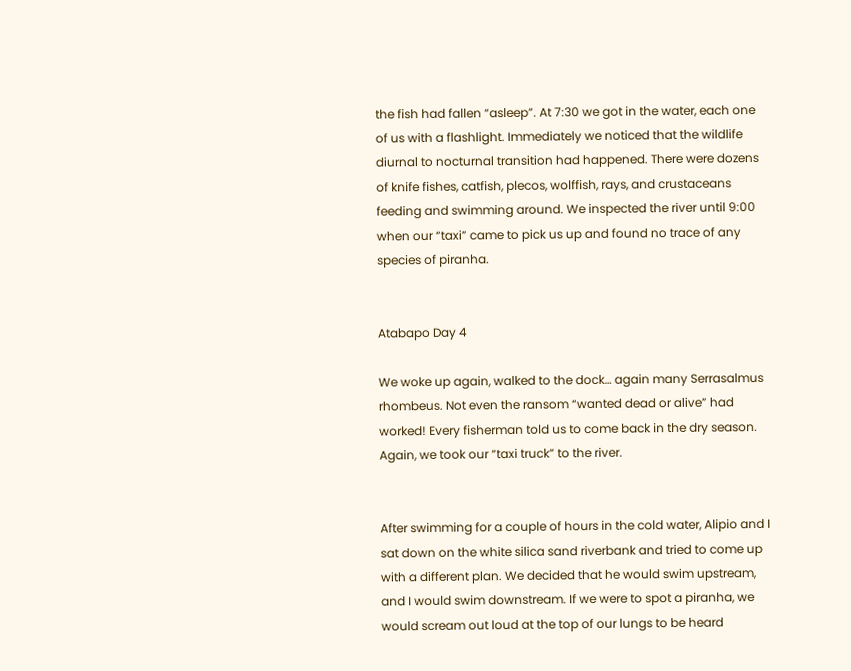the fish had fallen “asleep”. At 7:30 we got in the water, each one of us with a flashlight. Immediately we noticed that the wildlife diurnal to nocturnal transition had happened. There were dozens of knife fishes, catfish, plecos, wolffish, rays, and crustaceans feeding and swimming around. We inspected the river until 9:00 when our “taxi” came to pick us up and found no trace of any species of piranha.


Atabapo Day 4

We woke up again, walked to the dock… again many Serrasalmus rhombeus. Not even the ransom “wanted dead or alive” had worked! Every fisherman told us to come back in the dry season. Again, we took our “taxi truck” to the river.


After swimming for a couple of hours in the cold water, Alipio and I sat down on the white silica sand riverbank and tried to come up with a different plan. We decided that he would swim upstream, and I would swim downstream. If we were to spot a piranha, we would scream out loud at the top of our lungs to be heard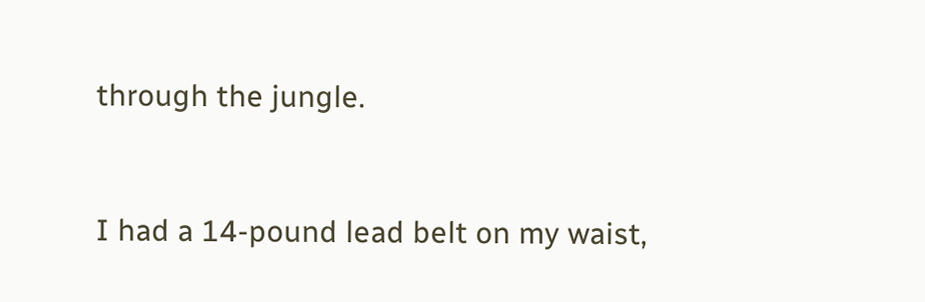through the jungle.


I had a 14-pound lead belt on my waist,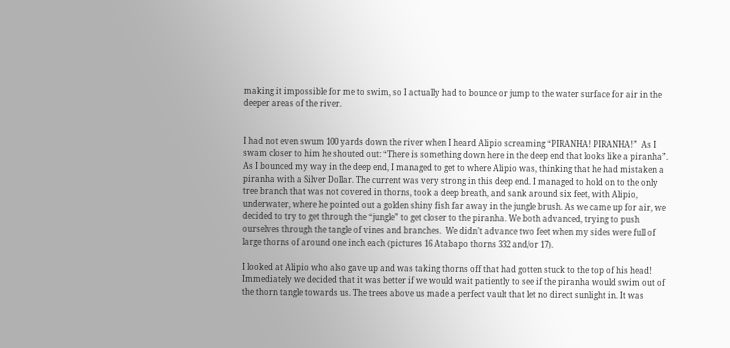making it impossible for me to swim, so I actually had to bounce or jump to the water surface for air in the deeper areas of the river.


I had not even swum 100 yards down the river when I heard Alipio screaming “PIRANHA! PIRANHA!”  As I swam closer to him he shouted out: “There is something down here in the deep end that looks like a piranha”.  As I bounced my way in the deep end, I managed to get to where Alipio was, thinking that he had mistaken a piranha with a Silver Dollar. The current was very strong in this deep end. I managed to hold on to the only tree branch that was not covered in thorns, took a deep breath, and sank around six feet, with Alipio, underwater, where he pointed out a golden shiny fish far away in the jungle brush. As we came up for air, we decided to try to get through the “jungle” to get closer to the piranha. We both advanced, trying to push ourselves through the tangle of vines and branches.  We didn’t advance two feet when my sides were full of large thorns of around one inch each (pictures 16 Atabapo thorns 332 and/or 17).

I looked at Alipio who also gave up and was taking thorns off that had gotten stuck to the top of his head!  Immediately we decided that it was better if we would wait patiently to see if the piranha would swim out of the thorn tangle towards us. The trees above us made a perfect vault that let no direct sunlight in. It was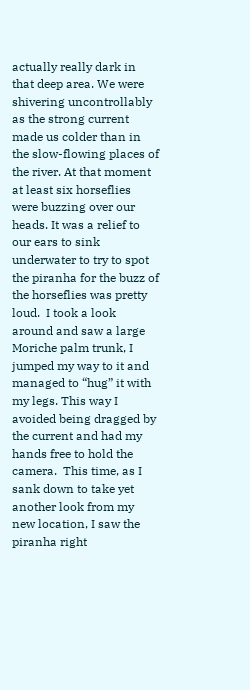actually really dark in that deep area. We were shivering uncontrollably as the strong current made us colder than in the slow-flowing places of the river. At that moment at least six horseflies were buzzing over our heads. It was a relief to our ears to sink underwater to try to spot the piranha for the buzz of the horseflies was pretty loud.  I took a look around and saw a large Moriche palm trunk, I jumped my way to it and managed to “hug” it with my legs. This way I avoided being dragged by the current and had my hands free to hold the camera.  This time, as I sank down to take yet another look from my new location, I saw the piranha right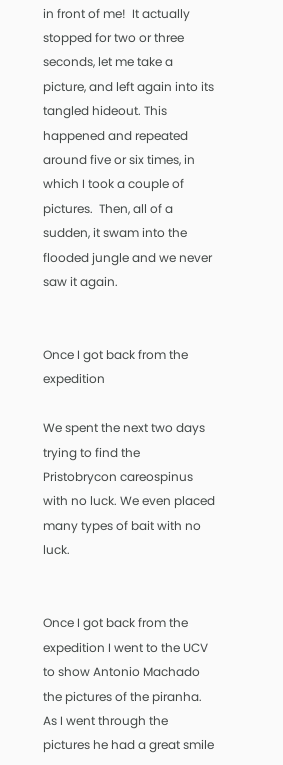in front of me!  It actually stopped for two or three seconds, let me take a picture, and left again into its tangled hideout. This happened and repeated around five or six times, in which I took a couple of pictures.  Then, all of a sudden, it swam into the flooded jungle and we never saw it again.


Once I got back from the expedition

We spent the next two days trying to find the Pristobrycon careospinus with no luck. We even placed many types of bait with no luck.


Once I got back from the expedition I went to the UCV to show Antonio Machado the pictures of the piranha. As I went through the pictures he had a great smile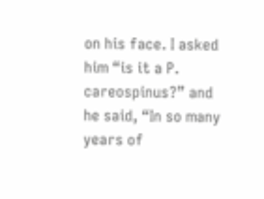on his face. I asked him “is it a P. careospinus?” and he said, “In so many years of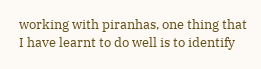working with piranhas, one thing that I have learnt to do well is to identify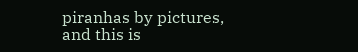piranhas by pictures, and this is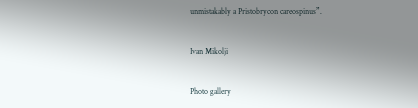unmistakably a Pristobrycon careospinus”.


Ivan Mikolji


Photo gallery